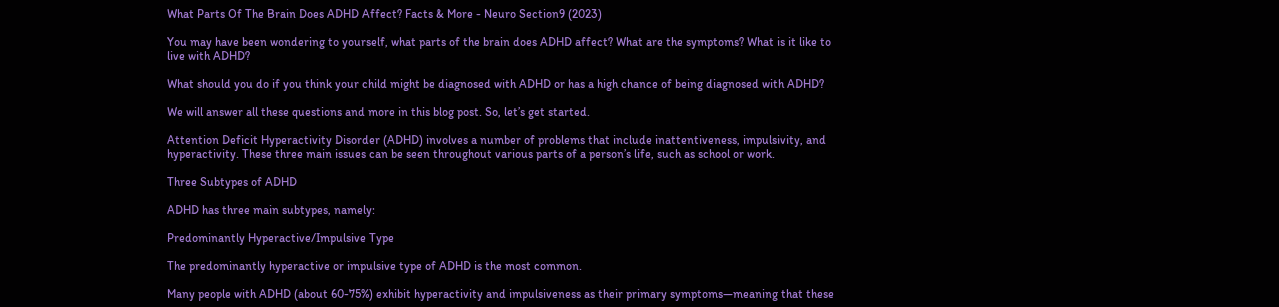What Parts Of The Brain Does ADHD Affect? Facts & More - Neuro Section9 (2023)

You may have been wondering to yourself, what parts of the brain does ADHD affect? What are the symptoms? What is it like to live with ADHD?

What should you do if you think your child might be diagnosed with ADHD or has a high chance of being diagnosed with ADHD?

We will answer all these questions and more in this blog post. So, let’s get started.

Attention Deficit Hyperactivity Disorder (ADHD) involves a number of problems that include inattentiveness, impulsivity, and hyperactivity. These three main issues can be seen throughout various parts of a person’s life, such as school or work.

Three Subtypes of ADHD

ADHD has three main subtypes, namely:

Predominantly Hyperactive/Impulsive Type

The predominantly hyperactive or impulsive type of ADHD is the most common.

Many people with ADHD (about 60-75%) exhibit hyperactivity and impulsiveness as their primary symptoms—meaning that these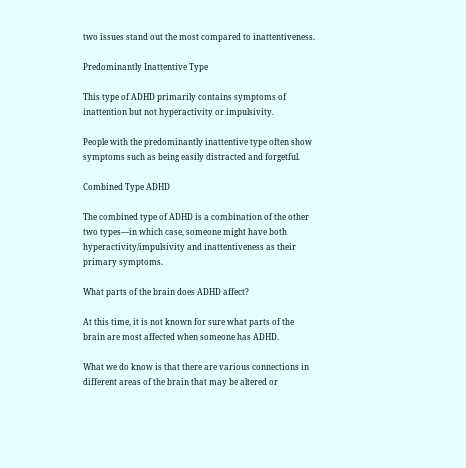two issues stand out the most compared to inattentiveness.

Predominantly Inattentive Type

This type of ADHD primarily contains symptoms of inattention but not hyperactivity or impulsivity.

People with the predominantly inattentive type often show symptoms such as being easily distracted and forgetful.

Combined Type ADHD

The combined type of ADHD is a combination of the other two types—in which case, someone might have both hyperactivity/impulsivity and inattentiveness as their primary symptoms.

What parts of the brain does ADHD affect?

At this time, it is not known for sure what parts of the brain are most affected when someone has ADHD.

What we do know is that there are various connections in different areas of the brain that may be altered or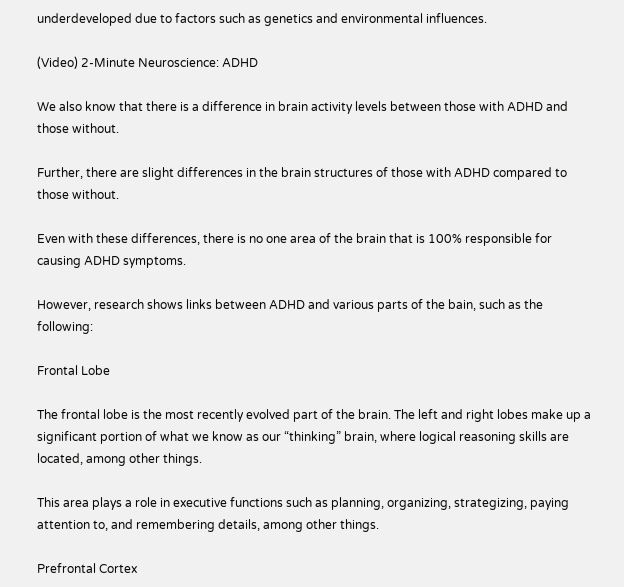underdeveloped due to factors such as genetics and environmental influences.

(Video) 2-Minute Neuroscience: ADHD

We also know that there is a difference in brain activity levels between those with ADHD and those without.

Further, there are slight differences in the brain structures of those with ADHD compared to those without.

Even with these differences, there is no one area of the brain that is 100% responsible for causing ADHD symptoms.

However, research shows links between ADHD and various parts of the bain, such as the following:

Frontal Lobe

The frontal lobe is the most recently evolved part of the brain. The left and right lobes make up a significant portion of what we know as our “thinking” brain, where logical reasoning skills are located, among other things.

This area plays a role in executive functions such as planning, organizing, strategizing, paying attention to, and remembering details, among other things.

Prefrontal Cortex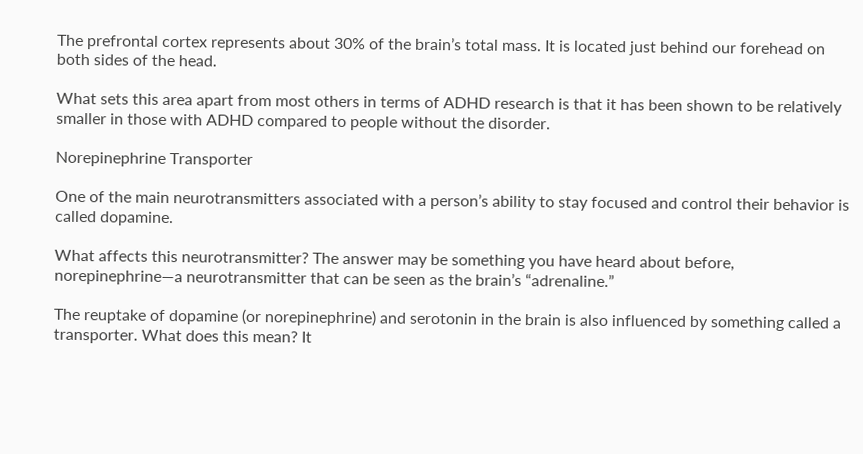The prefrontal cortex represents about 30% of the brain’s total mass. It is located just behind our forehead on both sides of the head.

What sets this area apart from most others in terms of ADHD research is that it has been shown to be relatively smaller in those with ADHD compared to people without the disorder.

Norepinephrine Transporter

One of the main neurotransmitters associated with a person’s ability to stay focused and control their behavior is called dopamine.

What affects this neurotransmitter? The answer may be something you have heard about before, norepinephrine—a neurotransmitter that can be seen as the brain’s “adrenaline.”

The reuptake of dopamine (or norepinephrine) and serotonin in the brain is also influenced by something called a transporter. What does this mean? It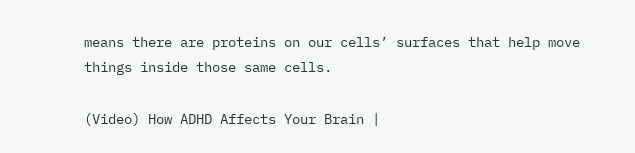means there are proteins on our cells’ surfaces that help move things inside those same cells.

(Video) How ADHD Affects Your Brain |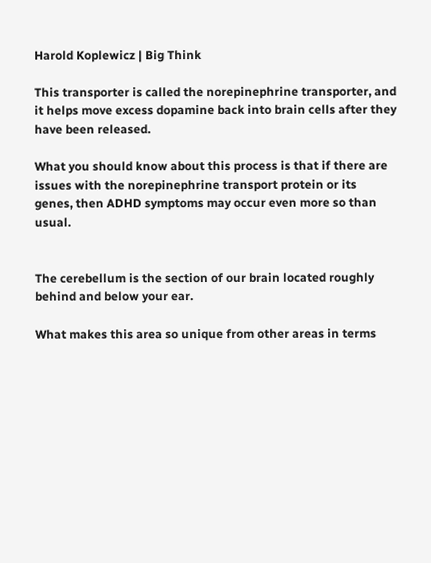Harold Koplewicz | Big Think

This transporter is called the norepinephrine transporter, and it helps move excess dopamine back into brain cells after they have been released.

What you should know about this process is that if there are issues with the norepinephrine transport protein or its genes, then ADHD symptoms may occur even more so than usual.


The cerebellum is the section of our brain located roughly behind and below your ear.

What makes this area so unique from other areas in terms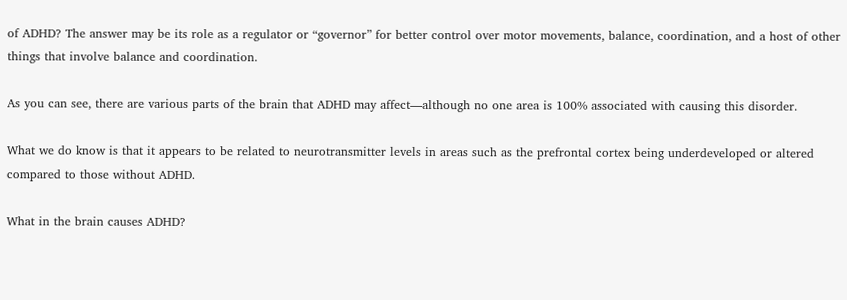of ADHD? The answer may be its role as a regulator or “governor” for better control over motor movements, balance, coordination, and a host of other things that involve balance and coordination.

As you can see, there are various parts of the brain that ADHD may affect—although no one area is 100% associated with causing this disorder.

What we do know is that it appears to be related to neurotransmitter levels in areas such as the prefrontal cortex being underdeveloped or altered compared to those without ADHD.

What in the brain causes ADHD?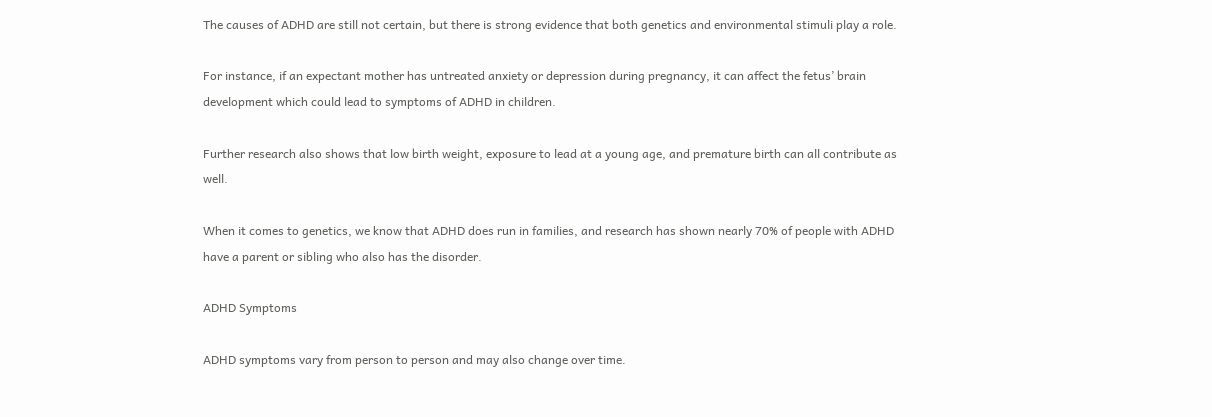The causes of ADHD are still not certain, but there is strong evidence that both genetics and environmental stimuli play a role.

For instance, if an expectant mother has untreated anxiety or depression during pregnancy, it can affect the fetus’ brain development which could lead to symptoms of ADHD in children.

Further research also shows that low birth weight, exposure to lead at a young age, and premature birth can all contribute as well.

When it comes to genetics, we know that ADHD does run in families, and research has shown nearly 70% of people with ADHD have a parent or sibling who also has the disorder.

ADHD Symptoms

ADHD symptoms vary from person to person and may also change over time.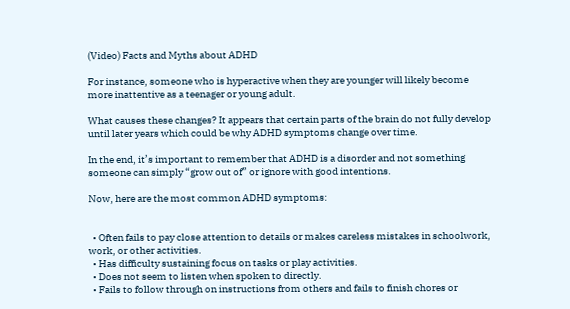(Video) Facts and Myths about ADHD

For instance, someone who is hyperactive when they are younger will likely become more inattentive as a teenager or young adult.

What causes these changes? It appears that certain parts of the brain do not fully develop until later years which could be why ADHD symptoms change over time.

In the end, it’s important to remember that ADHD is a disorder and not something someone can simply “grow out of” or ignore with good intentions.

Now, here are the most common ADHD symptoms:


  • Often fails to pay close attention to details or makes careless mistakes in schoolwork, work, or other activities.
  • Has difficulty sustaining focus on tasks or play activities.
  • Does not seem to listen when spoken to directly.
  • Fails to follow through on instructions from others and fails to finish chores or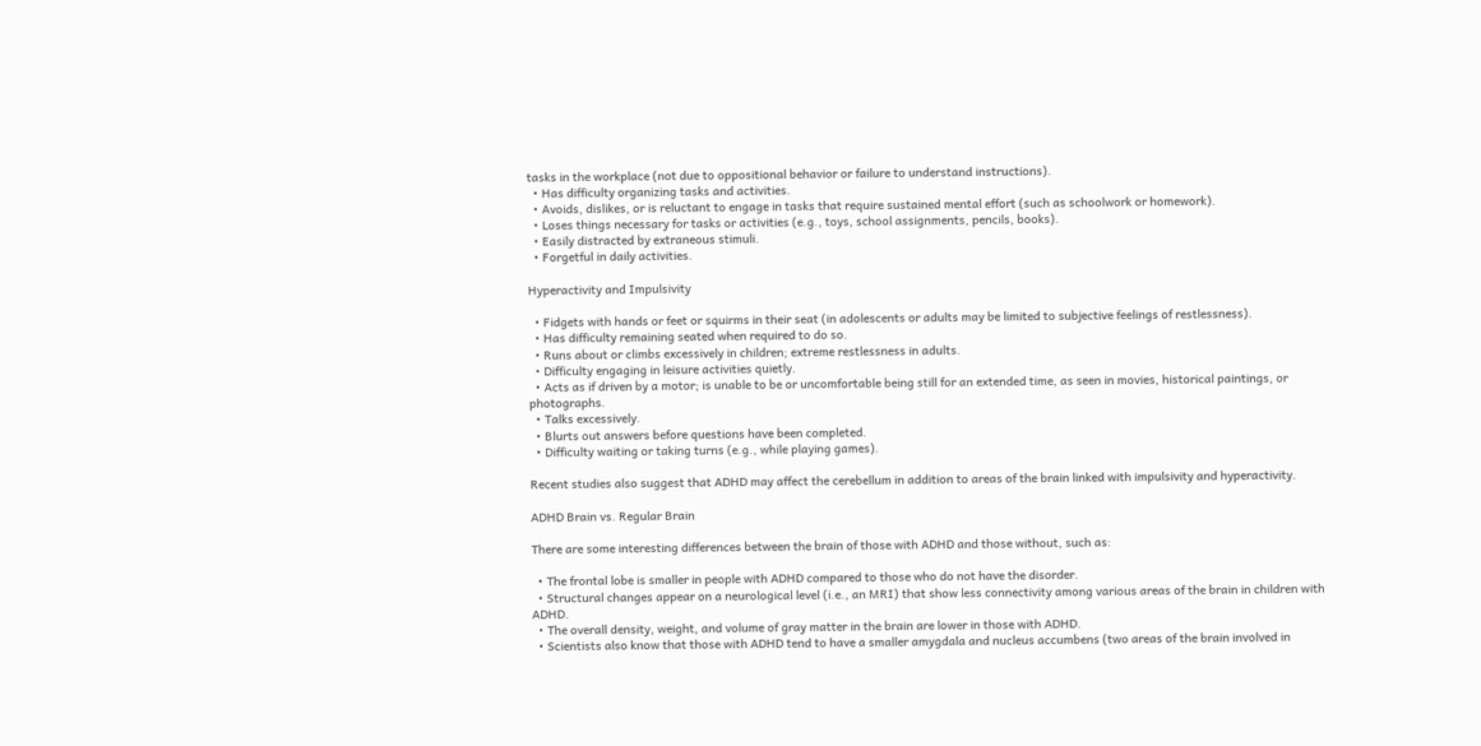tasks in the workplace (not due to oppositional behavior or failure to understand instructions).
  • Has difficulty organizing tasks and activities.
  • Avoids, dislikes, or is reluctant to engage in tasks that require sustained mental effort (such as schoolwork or homework).
  • Loses things necessary for tasks or activities (e.g., toys, school assignments, pencils, books).
  • Easily distracted by extraneous stimuli.
  • Forgetful in daily activities.

Hyperactivity and Impulsivity

  • Fidgets with hands or feet or squirms in their seat (in adolescents or adults may be limited to subjective feelings of restlessness).
  • Has difficulty remaining seated when required to do so.
  • Runs about or climbs excessively in children; extreme restlessness in adults.
  • Difficulty engaging in leisure activities quietly.
  • Acts as if driven by a motor; is unable to be or uncomfortable being still for an extended time, as seen in movies, historical paintings, or photographs.
  • Talks excessively.
  • Blurts out answers before questions have been completed.
  • Difficulty waiting or taking turns (e.g., while playing games).

Recent studies also suggest that ADHD may affect the cerebellum in addition to areas of the brain linked with impulsivity and hyperactivity.

ADHD Brain vs. Regular Brain

There are some interesting differences between the brain of those with ADHD and those without, such as:

  • The frontal lobe is smaller in people with ADHD compared to those who do not have the disorder.
  • Structural changes appear on a neurological level (i.e., an MRI) that show less connectivity among various areas of the brain in children with ADHD.
  • The overall density, weight, and volume of gray matter in the brain are lower in those with ADHD.
  • Scientists also know that those with ADHD tend to have a smaller amygdala and nucleus accumbens (two areas of the brain involved in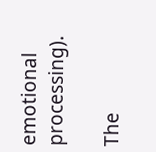emotional processing).

The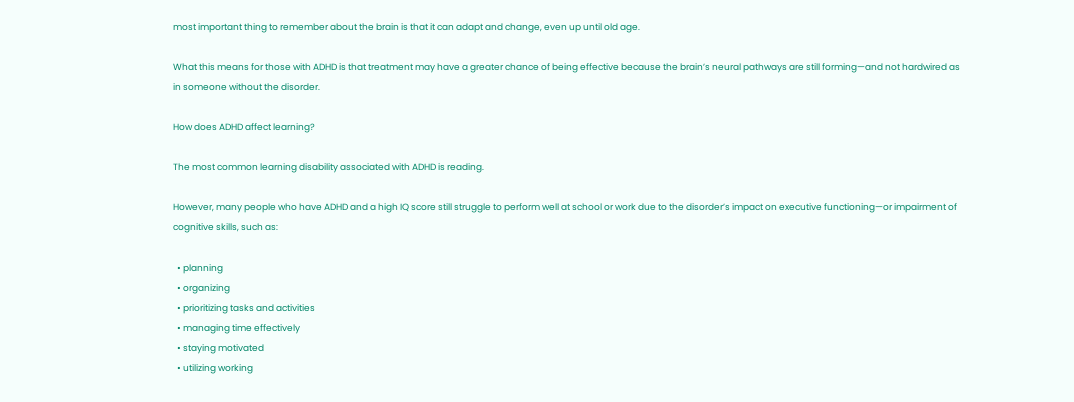most important thing to remember about the brain is that it can adapt and change, even up until old age.

What this means for those with ADHD is that treatment may have a greater chance of being effective because the brain’s neural pathways are still forming—and not hardwired as in someone without the disorder.

How does ADHD affect learning?

The most common learning disability associated with ADHD is reading.

However, many people who have ADHD and a high IQ score still struggle to perform well at school or work due to the disorder’s impact on executive functioning—or impairment of cognitive skills, such as:

  • planning
  • organizing
  • prioritizing tasks and activities
  • managing time effectively
  • staying motivated
  • utilizing working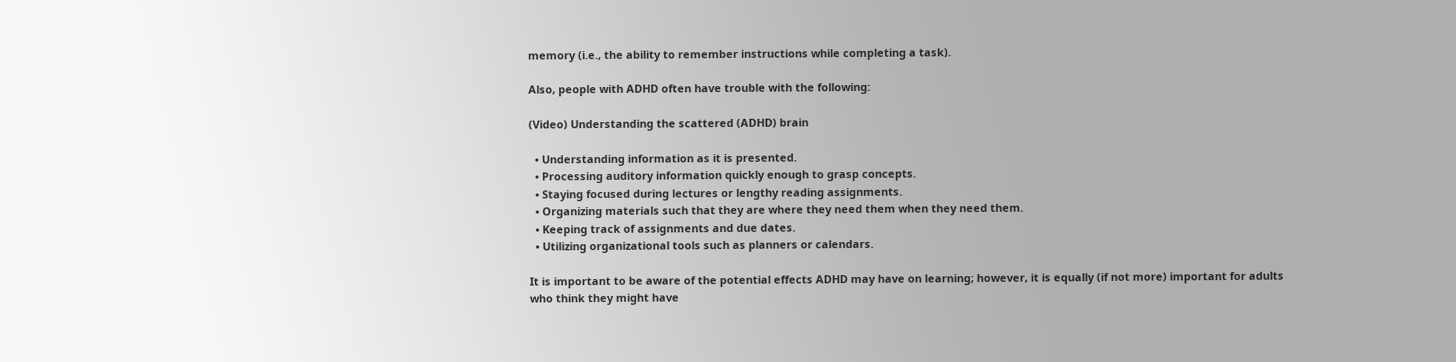memory (i.e., the ability to remember instructions while completing a task).

Also, people with ADHD often have trouble with the following:

(Video) Understanding the scattered (ADHD) brain

  • Understanding information as it is presented.
  • Processing auditory information quickly enough to grasp concepts.
  • Staying focused during lectures or lengthy reading assignments.
  • Organizing materials such that they are where they need them when they need them.
  • Keeping track of assignments and due dates.
  • Utilizing organizational tools such as planners or calendars.

It is important to be aware of the potential effects ADHD may have on learning; however, it is equally (if not more) important for adults who think they might have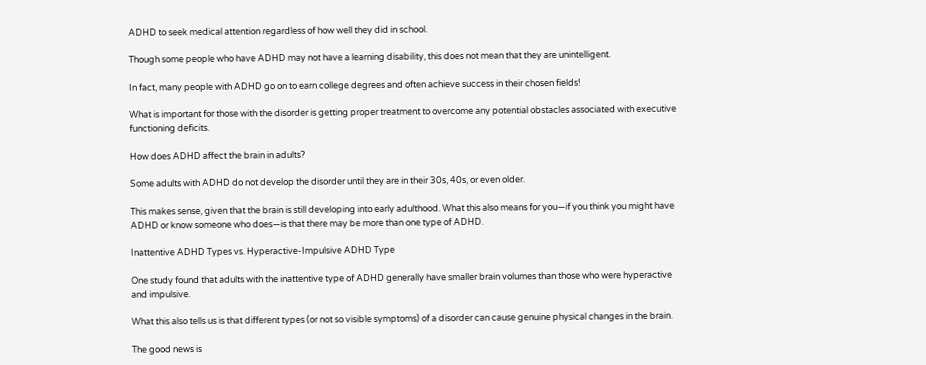ADHD to seek medical attention regardless of how well they did in school.

Though some people who have ADHD may not have a learning disability, this does not mean that they are unintelligent.

In fact, many people with ADHD go on to earn college degrees and often achieve success in their chosen fields!

What is important for those with the disorder is getting proper treatment to overcome any potential obstacles associated with executive functioning deficits.

How does ADHD affect the brain in adults?

Some adults with ADHD do not develop the disorder until they are in their 30s, 40s, or even older.

This makes sense, given that the brain is still developing into early adulthood. What this also means for you—if you think you might have ADHD or know someone who does—is that there may be more than one type of ADHD.

Inattentive ADHD Types vs. Hyperactive-Impulsive ADHD Type

One study found that adults with the inattentive type of ADHD generally have smaller brain volumes than those who were hyperactive and impulsive.

What this also tells us is that different types (or not so visible symptoms) of a disorder can cause genuine physical changes in the brain.

The good news is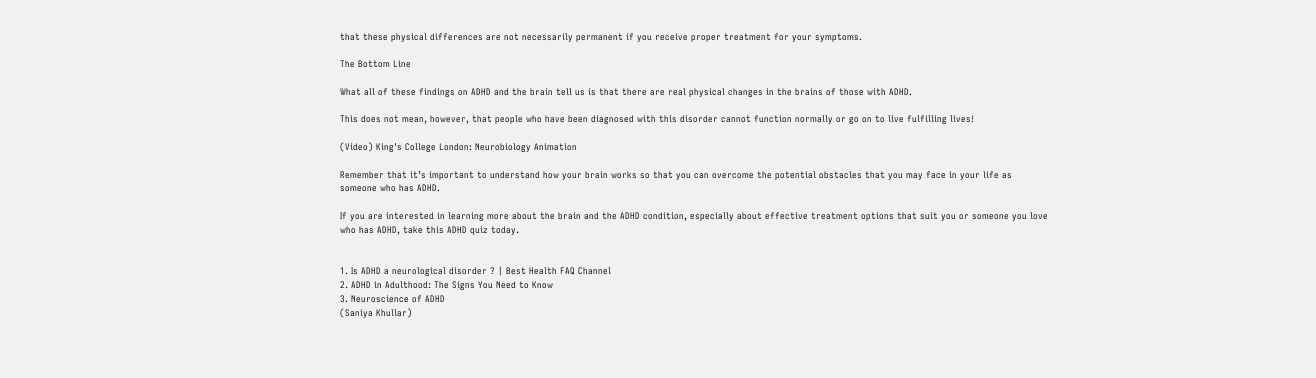that these physical differences are not necessarily permanent if you receive proper treatment for your symptoms.

The Bottom Line

What all of these findings on ADHD and the brain tell us is that there are real physical changes in the brains of those with ADHD.

This does not mean, however, that people who have been diagnosed with this disorder cannot function normally or go on to live fulfilling lives!

(Video) King's College London: Neurobiology Animation

Remember that it’s important to understand how your brain works so that you can overcome the potential obstacles that you may face in your life as someone who has ADHD.

If you are interested in learning more about the brain and the ADHD condition, especially about effective treatment options that suit you or someone you love who has ADHD, take this ADHD quiz today.


1. Is ADHD a neurological disorder ? | Best Health FAQ Channel
2. ADHD in Adulthood: The Signs You Need to Know
3. Neuroscience of ADHD
(Saniya Khullar)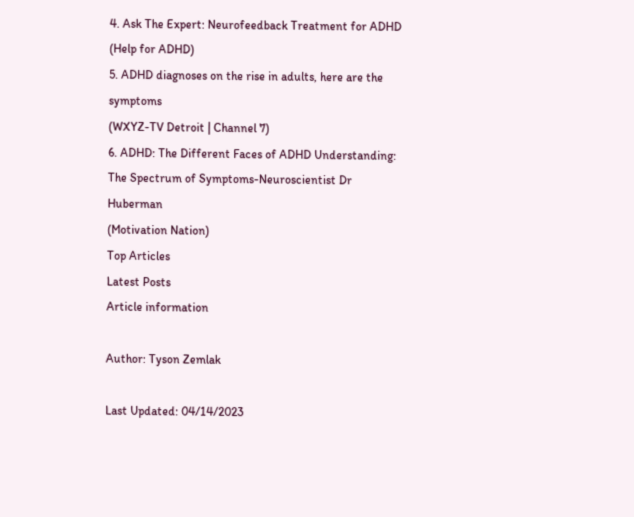4. Ask The Expert: Neurofeedback Treatment for ADHD
(Help for ADHD)
5. ADHD diagnoses on the rise in adults, here are the symptoms
(WXYZ-TV Detroit | Channel 7)
6. ADHD: The Different Faces of ADHD Understanding: The Spectrum of Symptoms-Neuroscientist Dr Huberman
(Motivation Nation)
Top Articles
Latest Posts
Article information

Author: Tyson Zemlak

Last Updated: 04/14/2023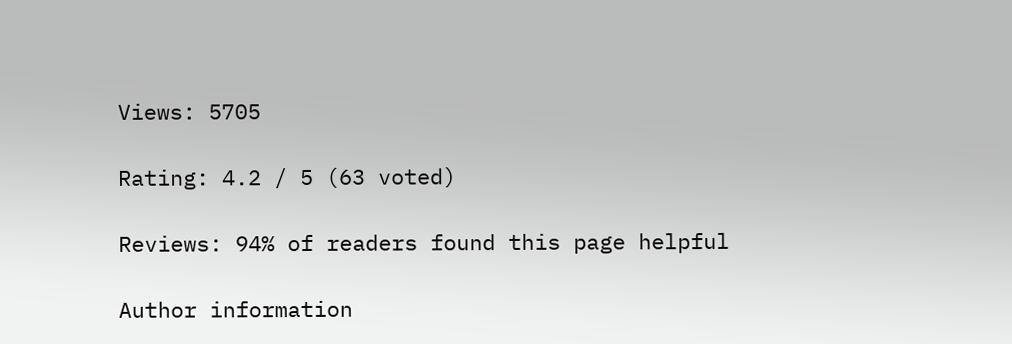Views: 5705

Rating: 4.2 / 5 (63 voted)

Reviews: 94% of readers found this page helpful

Author information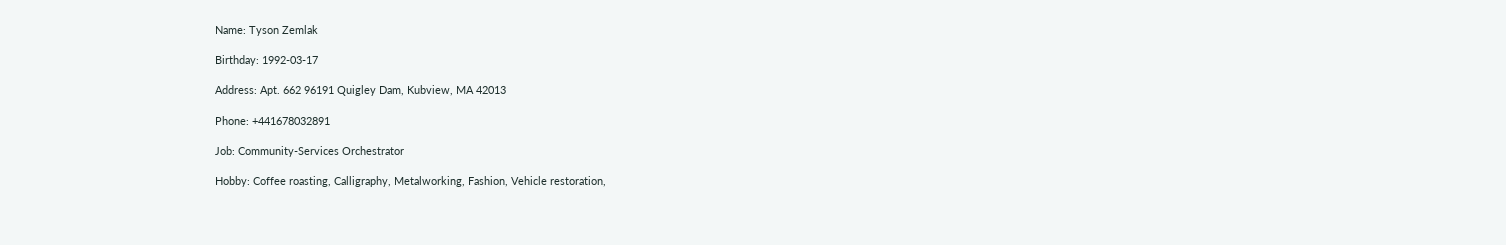Name: Tyson Zemlak

Birthday: 1992-03-17

Address: Apt. 662 96191 Quigley Dam, Kubview, MA 42013

Phone: +441678032891

Job: Community-Services Orchestrator

Hobby: Coffee roasting, Calligraphy, Metalworking, Fashion, Vehicle restoration,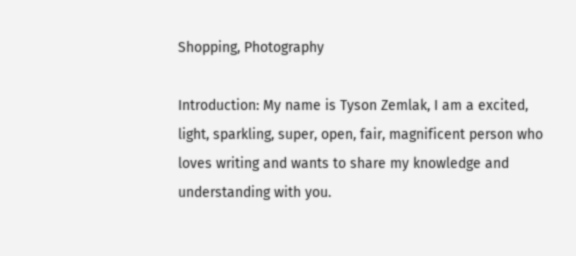Shopping, Photography

Introduction: My name is Tyson Zemlak, I am a excited, light, sparkling, super, open, fair, magnificent person who loves writing and wants to share my knowledge and understanding with you.